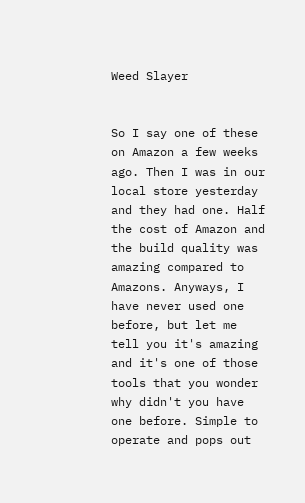Weed Slayer


So I say one of these on Amazon a few weeks ago. Then I was in our local store yesterday and they had one. Half the cost of Amazon and the build quality was amazing compared to Amazons. Anyways, I have never used one before, but let me tell you it's amazing and it's one of those tools that you wonder why didn't you have one before. Simple to operate and pops out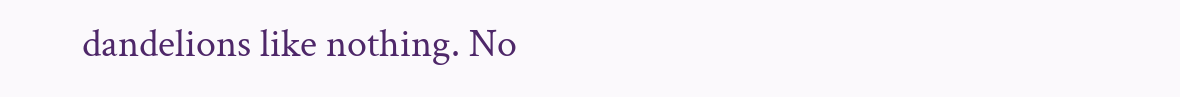dandelions like nothing. No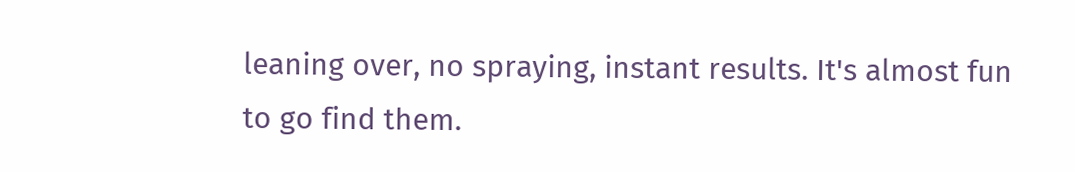leaning over, no spraying, instant results. It's almost fun to go find them.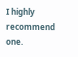I highly recommend one.